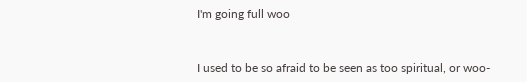I'm going full woo


I used to be so afraid to be seen as too spiritual, or woo-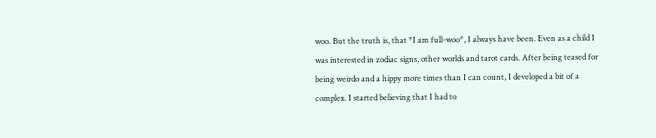woo. But the truth is, that *I am full-woo*, I always have been. Even as a child I was interested in zodiac signs, other worlds and tarot cards. After being teased for being weirdo and a hippy more times than I can count, I developed a bit of a complex. I started believing that I had to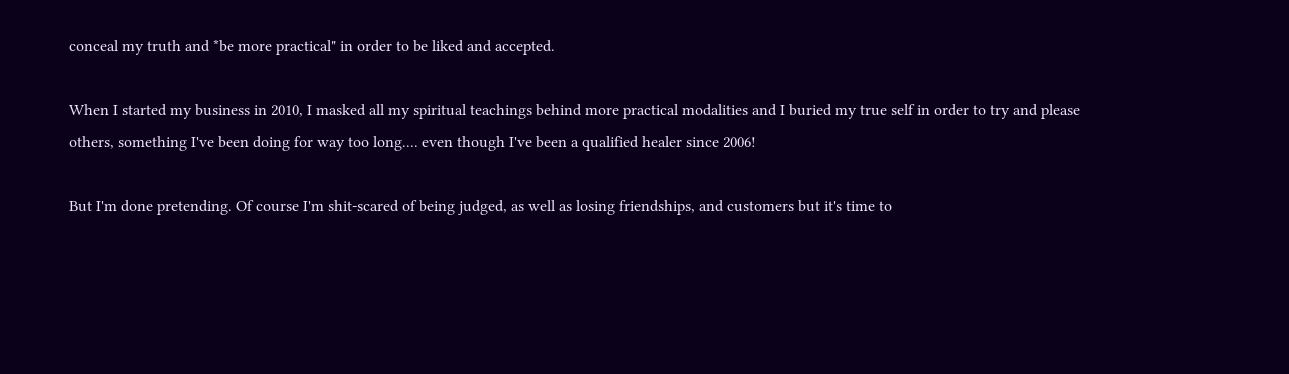conceal my truth and *be more practical" in order to be liked and accepted.

When I started my business in 2010, I masked all my spiritual teachings behind more practical modalities and I buried my true self in order to try and please others, something I've been doing for way too long.... even though I've been a qualified healer since 2006!

But I'm done pretending. Of course I'm shit-scared of being judged, as well as losing friendships, and customers but it's time to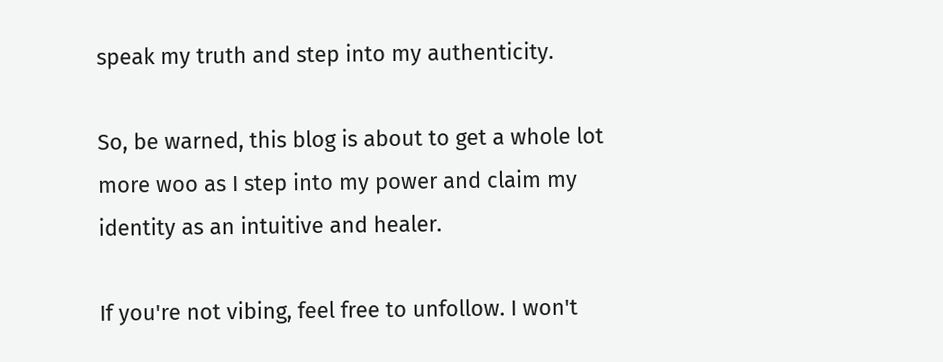speak my truth and step into my authenticity.

So, be warned, this blog is about to get a whole lot more woo as I step into my power and claim my identity as an intuitive and healer.

If you're not vibing, feel free to unfollow. I won't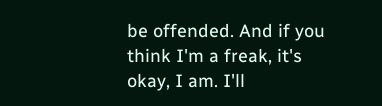be offended. And if you think I'm a freak, it's okay, I am. I'll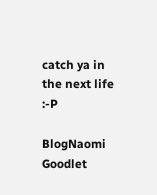catch ya in the next life  :-P

BlogNaomi Goodlet